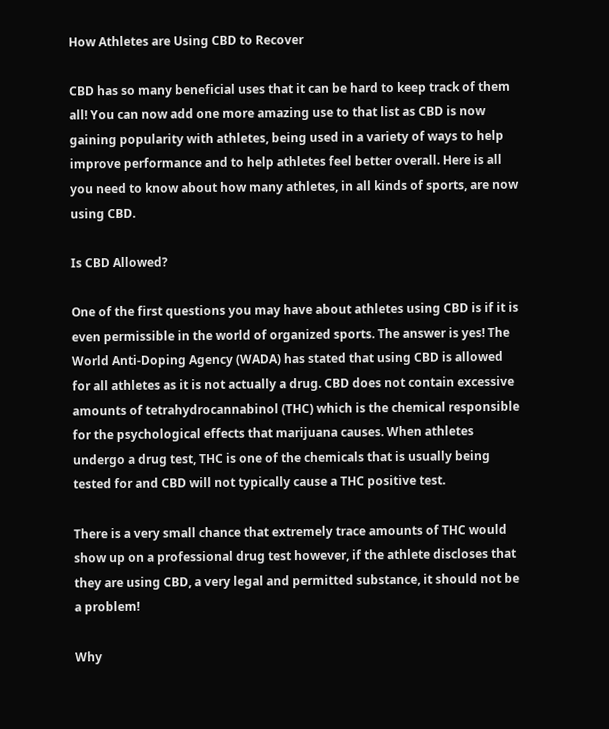How Athletes are Using CBD to Recover

CBD has so many beneficial uses that it can be hard to keep track of them all! You can now add one more amazing use to that list as CBD is now gaining popularity with athletes, being used in a variety of ways to help improve performance and to help athletes feel better overall. Here is all you need to know about how many athletes, in all kinds of sports, are now using CBD.

Is CBD Allowed?

One of the first questions you may have about athletes using CBD is if it is even permissible in the world of organized sports. The answer is yes! The World Anti-Doping Agency (WADA) has stated that using CBD is allowed for all athletes as it is not actually a drug. CBD does not contain excessive amounts of tetrahydrocannabinol (THC) which is the chemical responsible for the psychological effects that marijuana causes. When athletes undergo a drug test, THC is one of the chemicals that is usually being tested for and CBD will not typically cause a THC positive test.

There is a very small chance that extremely trace amounts of THC would show up on a professional drug test however, if the athlete discloses that they are using CBD, a very legal and permitted substance, it should not be a problem!

Why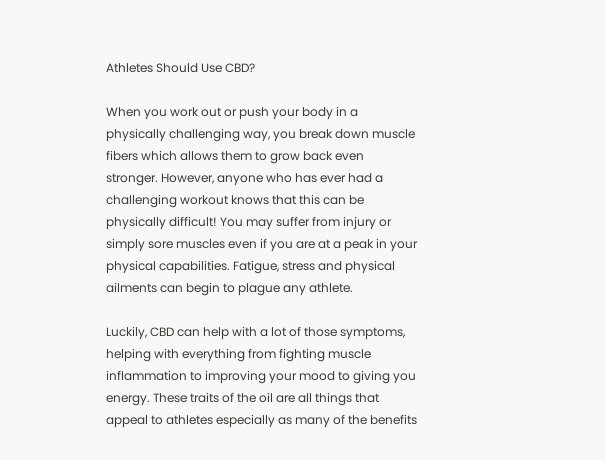Athletes Should Use CBD?

When you work out or push your body in a physically challenging way, you break down muscle fibers which allows them to grow back even stronger. However, anyone who has ever had a challenging workout knows that this can be physically difficult! You may suffer from injury or simply sore muscles even if you are at a peak in your physical capabilities. Fatigue, stress and physical ailments can begin to plague any athlete.

Luckily, CBD can help with a lot of those symptoms, helping with everything from fighting muscle inflammation to improving your mood to giving you energy. These traits of the oil are all things that appeal to athletes especially as many of the benefits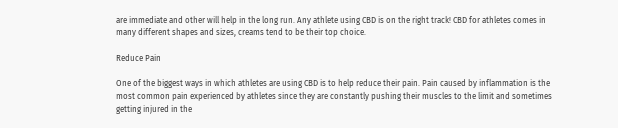are immediate and other will help in the long run. Any athlete using CBD is on the right track! CBD for athletes comes in many different shapes and sizes, creams tend to be their top choice.

Reduce Pain

One of the biggest ways in which athletes are using CBD is to help reduce their pain. Pain caused by inflammation is the most common pain experienced by athletes since they are constantly pushing their muscles to the limit and sometimes getting injured in the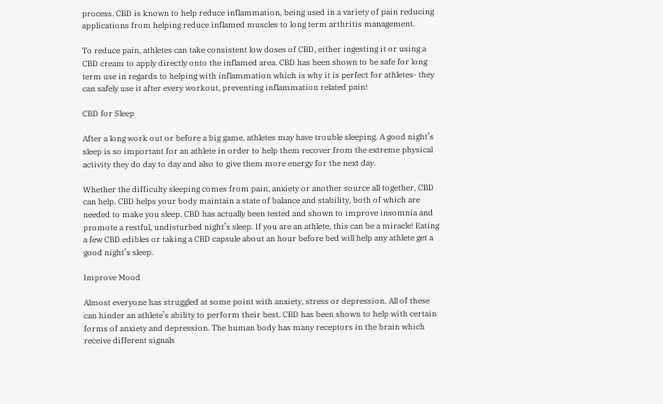process. CBD is known to help reduce inflammation, being used in a variety of pain reducing applications from helping reduce inflamed muscles to long term arthritis management.

To reduce pain, athletes can take consistent low doses of CBD, either ingesting it or using a CBD cream to apply directly onto the inflamed area. CBD has been shown to be safe for long term use in regards to helping with inflammation which is why it is perfect for athletes- they can safely use it after every workout, preventing inflammation related pain!

CBD for Sleep

After a long work out or before a big game, athletes may have trouble sleeping. A good night’s sleep is so important for an athlete in order to help them recover from the extreme physical activity they do day to day and also to give them more energy for the next day.

Whether the difficulty sleeping comes from pain, anxiety or another source all together, CBD can help. CBD helps your body maintain a state of balance and stability, both of which are needed to make you sleep. CBD has actually been tested and shown to improve insomnia and promote a restful, undisturbed night’s sleep. If you are an athlete, this can be a miracle! Eating a few CBD edibles or taking a CBD capsule about an hour before bed will help any athlete get a good night’s sleep.

Improve Mood

Almost everyone has struggled at some point with anxiety, stress or depression. All of these can hinder an athlete’s ability to perform their best. CBD has been shown to help with certain forms of anxiety and depression. The human body has many receptors in the brain which receive different signals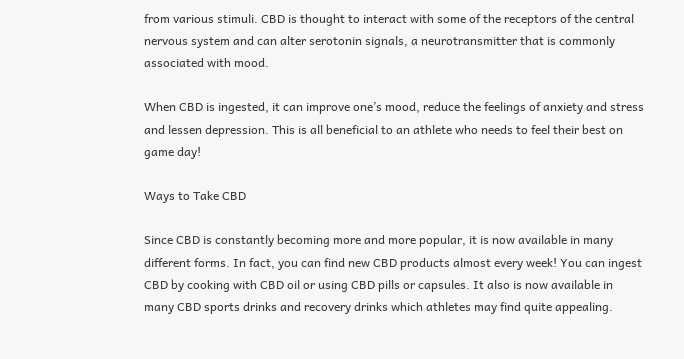from various stimuli. CBD is thought to interact with some of the receptors of the central nervous system and can alter serotonin signals, a neurotransmitter that is commonly associated with mood.

When CBD is ingested, it can improve one’s mood, reduce the feelings of anxiety and stress and lessen depression. This is all beneficial to an athlete who needs to feel their best on game day!

Ways to Take CBD

Since CBD is constantly becoming more and more popular, it is now available in many different forms. In fact, you can find new CBD products almost every week! You can ingest CBD by cooking with CBD oil or using CBD pills or capsules. It also is now available in many CBD sports drinks and recovery drinks which athletes may find quite appealing.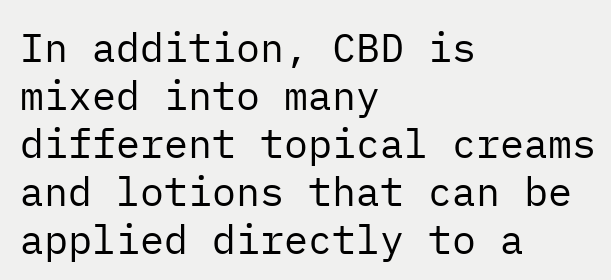In addition, CBD is mixed into many different topical creams and lotions that can be applied directly to a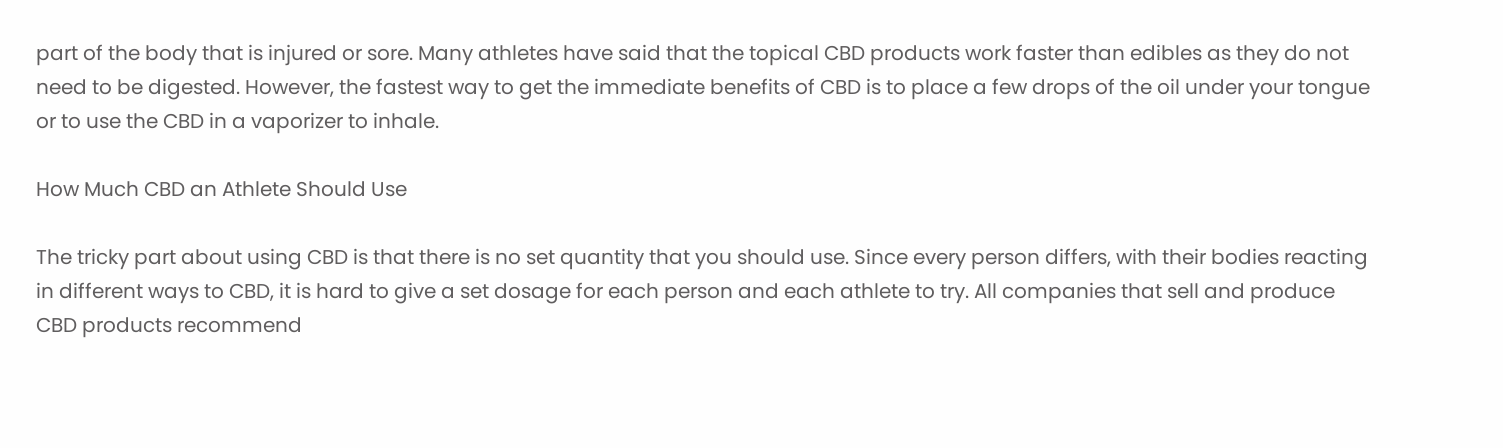part of the body that is injured or sore. Many athletes have said that the topical CBD products work faster than edibles as they do not need to be digested. However, the fastest way to get the immediate benefits of CBD is to place a few drops of the oil under your tongue or to use the CBD in a vaporizer to inhale.

How Much CBD an Athlete Should Use

The tricky part about using CBD is that there is no set quantity that you should use. Since every person differs, with their bodies reacting in different ways to CBD, it is hard to give a set dosage for each person and each athlete to try. All companies that sell and produce CBD products recommend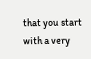that you start with a very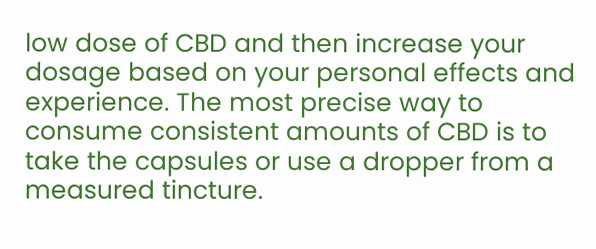low dose of CBD and then increase your dosage based on your personal effects and experience. The most precise way to consume consistent amounts of CBD is to take the capsules or use a dropper from a measured tincture.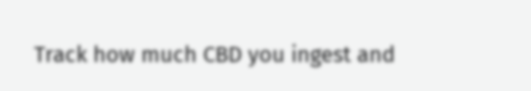Track how much CBD you ingest and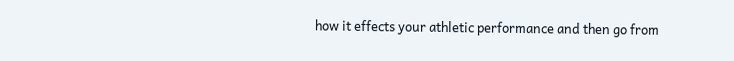how it effects your athletic performance and then go from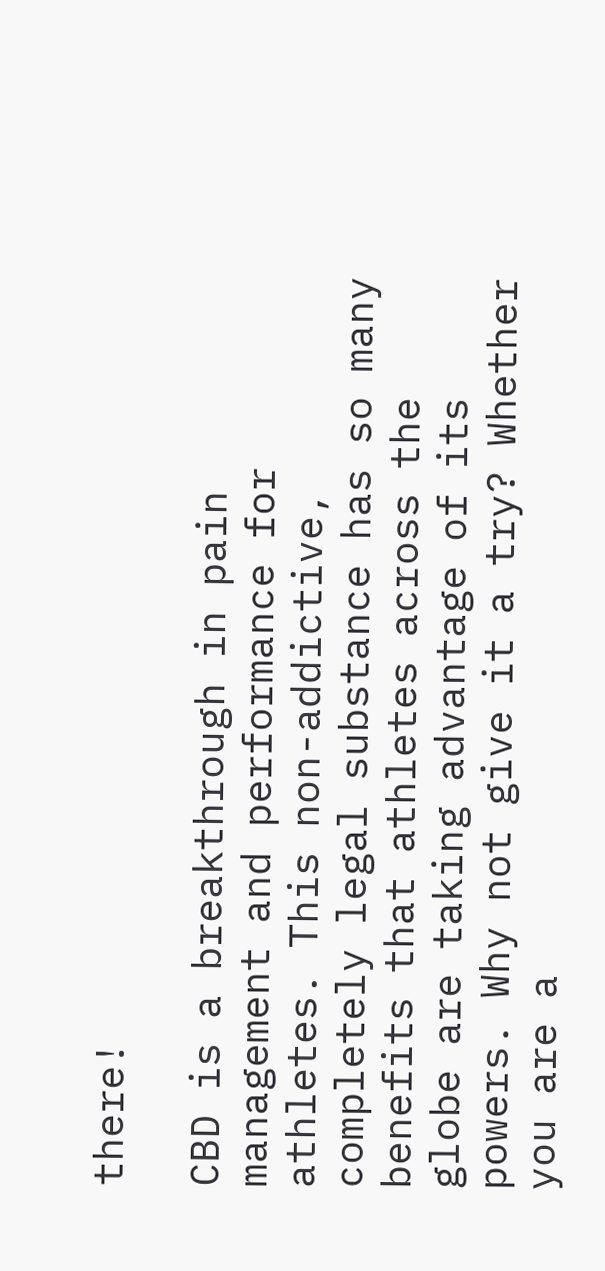there!

CBD is a breakthrough in pain management and performance for athletes. This non-addictive, completely legal substance has so many benefits that athletes across the globe are taking advantage of its powers. Why not give it a try? Whether you are a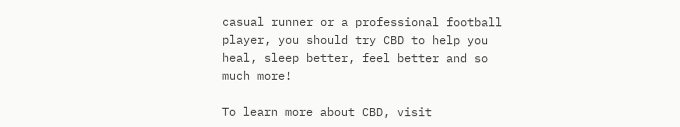casual runner or a professional football player, you should try CBD to help you heal, sleep better, feel better and so much more!

To learn more about CBD, visit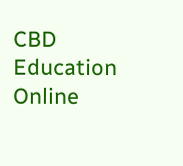CBD Education Online